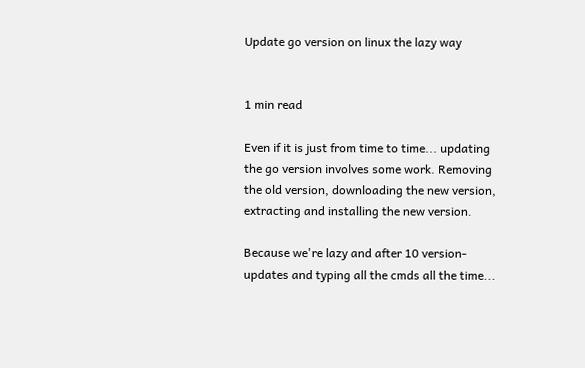Update go version on linux the lazy way


1 min read

Even if it is just from time to time... updating the go version involves some work. Removing the old version, downloading the new version, extracting and installing the new version.

Because we're lazy and after 10 version-updates and typing all the cmds all the time...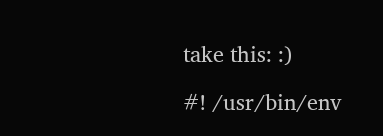take this: :)

#! /usr/bin/env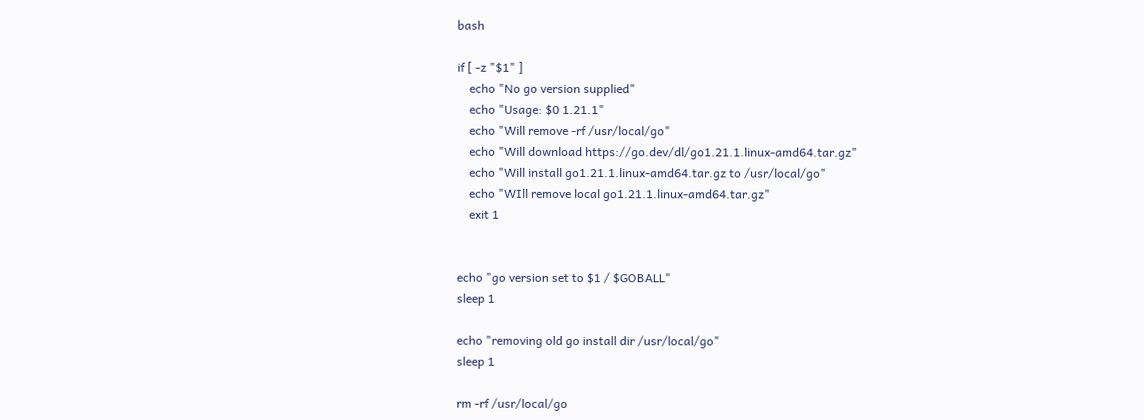bash

if [ -z "$1" ]
    echo "No go version supplied"
    echo "Usage: $0 1.21.1"
    echo "Will remove -rf /usr/local/go"
    echo "Will download https://go.dev/dl/go1.21.1.linux-amd64.tar.gz"
    echo "Will install go1.21.1.linux-amd64.tar.gz to /usr/local/go"
    echo "WIll remove local go1.21.1.linux-amd64.tar.gz"
    exit 1


echo "go version set to $1 / $GOBALL"
sleep 1

echo "removing old go install dir /usr/local/go"
sleep 1

rm -rf /usr/local/go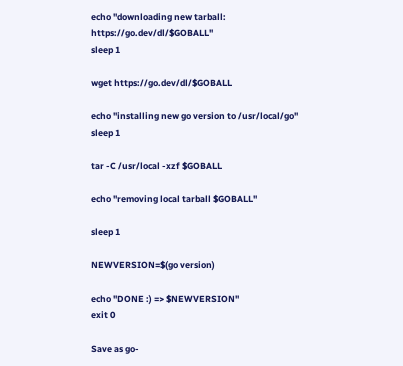echo "downloading new tarball: https://go.dev/dl/$GOBALL"
sleep 1

wget https://go.dev/dl/$GOBALL

echo "installing new go version to /usr/local/go"
sleep 1

tar -C /usr/local -xzf $GOBALL

echo "removing local tarball $GOBALL"

sleep 1

NEWVERSION=$(go version)

echo "DONE :) => $NEWVERSION"
exit 0

Save as go-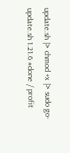update.sh |> chmod +x |> sudo go-update.sh 1.21.6 #done / profit